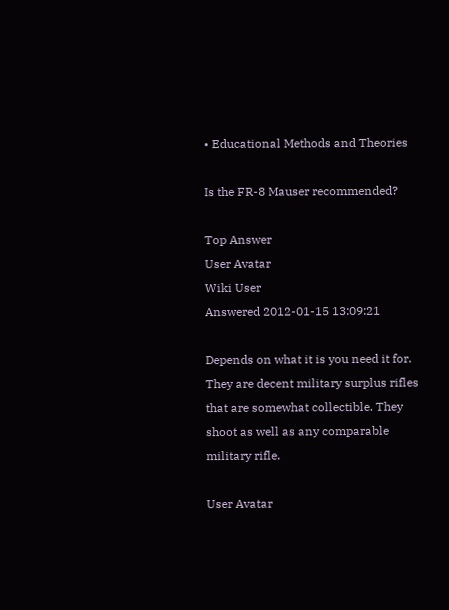• Educational Methods and Theories

Is the FR-8 Mauser recommended?

Top Answer
User Avatar
Wiki User
Answered 2012-01-15 13:09:21

Depends on what it is you need it for. They are decent military surplus rifles that are somewhat collectible. They shoot as well as any comparable military rifle.

User Avatar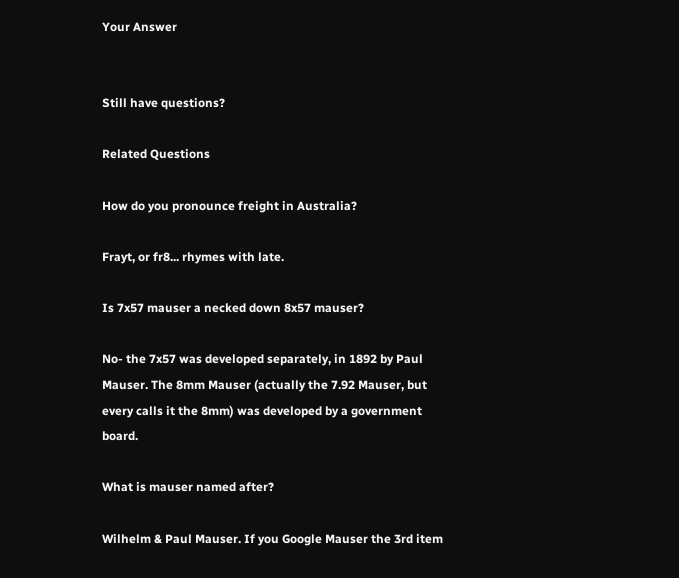Your Answer


Still have questions?

Related Questions

How do you pronounce freight in Australia?

Frayt, or fr8... rhymes with late.

Is 7x57 mauser a necked down 8x57 mauser?

No- the 7x57 was developed separately, in 1892 by Paul Mauser. The 8mm Mauser (actually the 7.92 Mauser, but every calls it the 8mm) was developed by a government board.

What is mauser named after?

Wilhelm & Paul Mauser. If you Google Mauser the 3rd item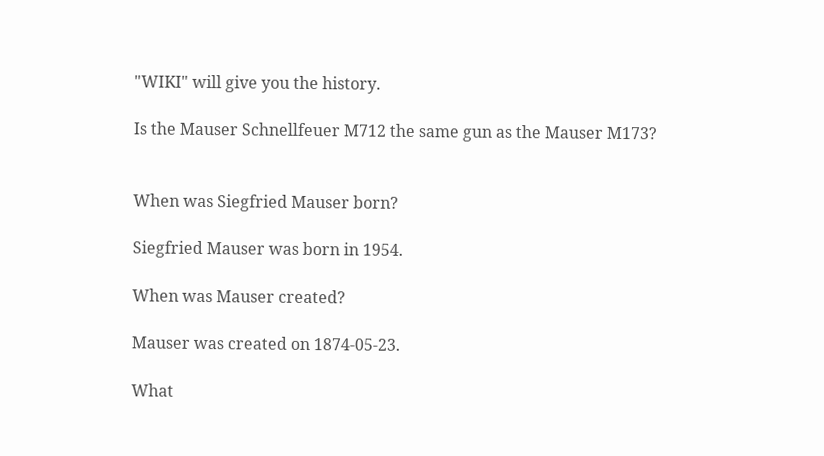"WIKI" will give you the history.

Is the Mauser Schnellfeuer M712 the same gun as the Mauser M173?


When was Siegfried Mauser born?

Siegfried Mauser was born in 1954.

When was Mauser created?

Mauser was created on 1874-05-23.

What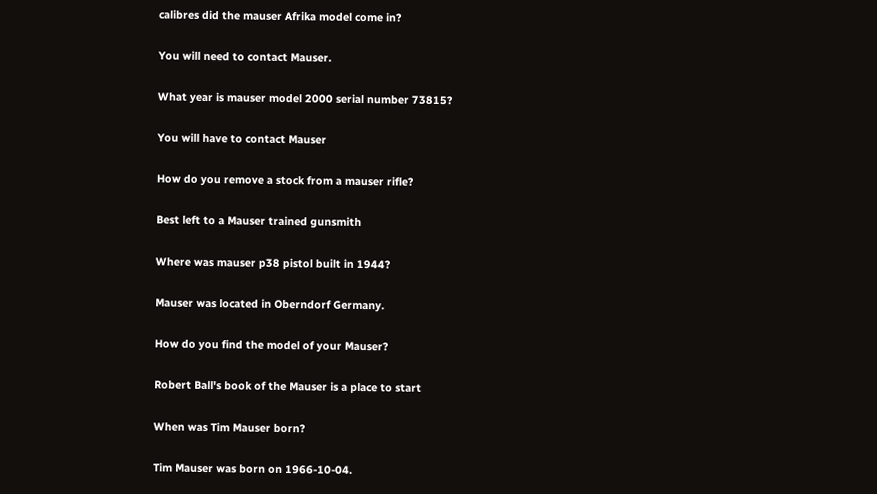calibres did the mauser Afrika model come in?

You will need to contact Mauser.

What year is mauser model 2000 serial number 73815?

You will have to contact Mauser

How do you remove a stock from a mauser rifle?

Best left to a Mauser trained gunsmith

Where was mauser p38 pistol built in 1944?

Mauser was located in Oberndorf Germany.

How do you find the model of your Mauser?

Robert Ball's book of the Mauser is a place to start

When was Tim Mauser born?

Tim Mauser was born on 1966-10-04.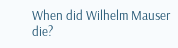When did Wilhelm Mauser die?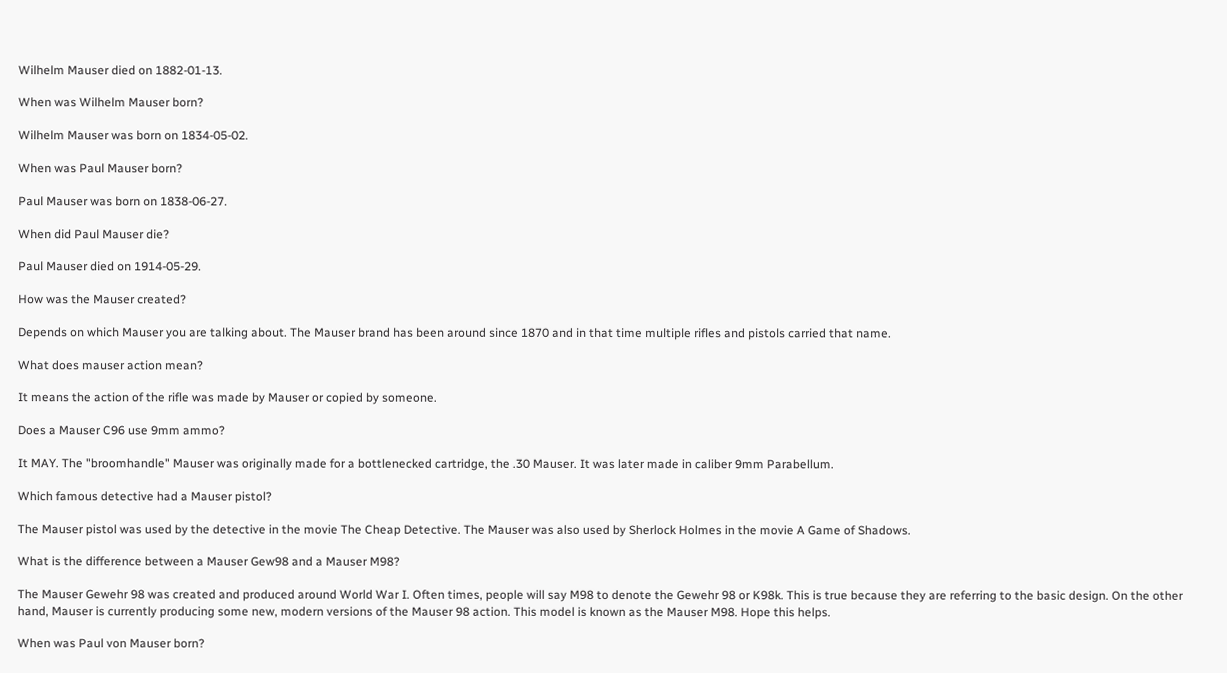Wilhelm Mauser died on 1882-01-13.

When was Wilhelm Mauser born?

Wilhelm Mauser was born on 1834-05-02.

When was Paul Mauser born?

Paul Mauser was born on 1838-06-27.

When did Paul Mauser die?

Paul Mauser died on 1914-05-29.

How was the Mauser created?

Depends on which Mauser you are talking about. The Mauser brand has been around since 1870 and in that time multiple rifles and pistols carried that name.

What does mauser action mean?

It means the action of the rifle was made by Mauser or copied by someone.

Does a Mauser C96 use 9mm ammo?

It MAY. The "broomhandle" Mauser was originally made for a bottlenecked cartridge, the .30 Mauser. It was later made in caliber 9mm Parabellum.

Which famous detective had a Mauser pistol?

The Mauser pistol was used by the detective in the movie The Cheap Detective. The Mauser was also used by Sherlock Holmes in the movie A Game of Shadows.

What is the difference between a Mauser Gew98 and a Mauser M98?

The Mauser Gewehr 98 was created and produced around World War I. Often times, people will say M98 to denote the Gewehr 98 or K98k. This is true because they are referring to the basic design. On the other hand, Mauser is currently producing some new, modern versions of the Mauser 98 action. This model is known as the Mauser M98. Hope this helps.

When was Paul von Mauser born?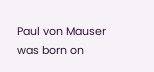Paul von Mauser was born on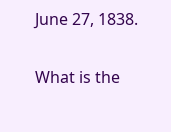June 27, 1838.

What is the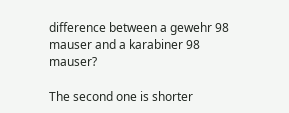difference between a gewehr 98 mauser and a karabiner 98 mauser?

The second one is shorter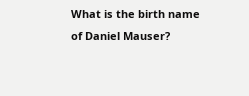What is the birth name of Daniel Mauser?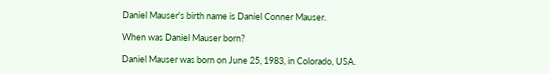Daniel Mauser's birth name is Daniel Conner Mauser.

When was Daniel Mauser born?

Daniel Mauser was born on June 25, 1983, in Colorado, USA.